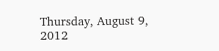Thursday, August 9, 2012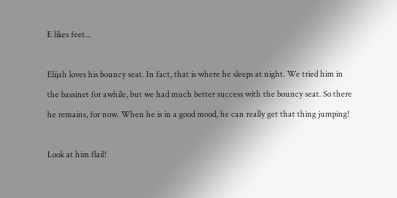E likes feet...

Elijah loves his bouncy seat. In fact, that is where he sleeps at night. We tried him in the bassinet for awhile, but we had much better success with the bouncy seat. So there he remains, for now. When he is in a good mood, he can really get that thing jumping!

Look at him flail!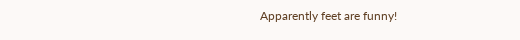Apparently feet are funny!